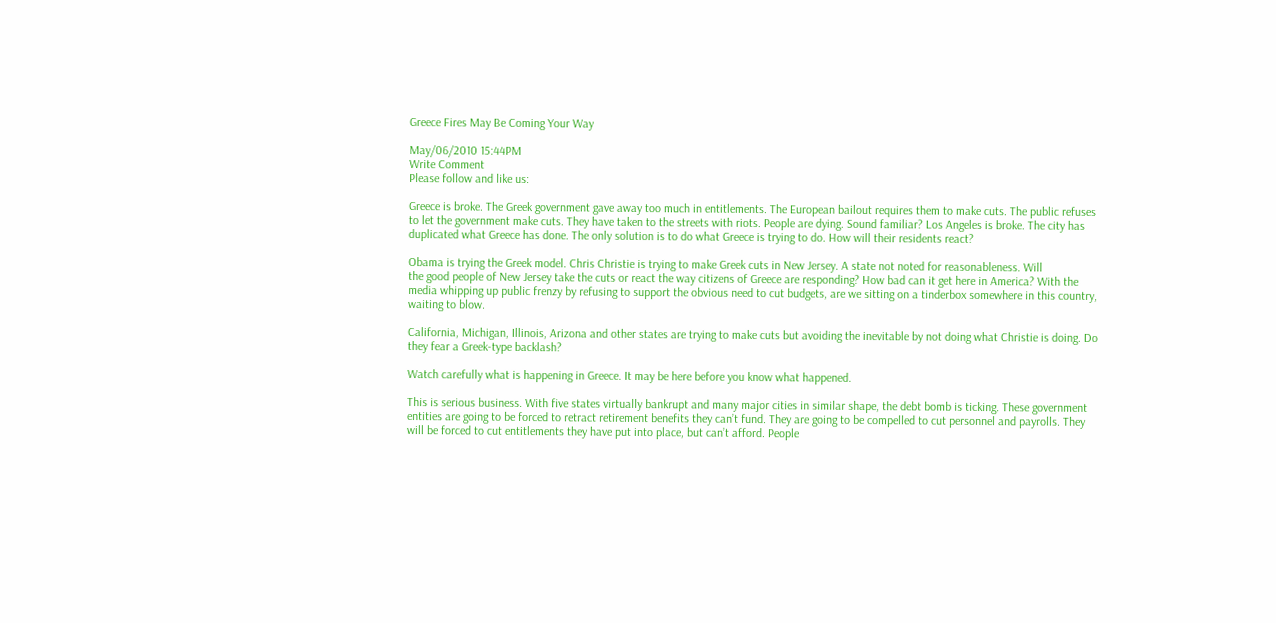Greece Fires May Be Coming Your Way

May/06/2010 15:44PM
Write Comment
Please follow and like us:

Greece is broke. The Greek government gave away too much in entitlements. The European bailout requires them to make cuts. The public refuses to let the government make cuts. They have taken to the streets with riots. People are dying. Sound familiar? Los Angeles is broke. The city has duplicated what Greece has done. The only solution is to do what Greece is trying to do. How will their residents react?

Obama is trying the Greek model. Chris Christie is trying to make Greek cuts in New Jersey. A state not noted for reasonableness. Will
the good people of New Jersey take the cuts or react the way citizens of Greece are responding? How bad can it get here in America? With the media whipping up public frenzy by refusing to support the obvious need to cut budgets, are we sitting on a tinderbox somewhere in this country, waiting to blow.

California, Michigan, Illinois, Arizona and other states are trying to make cuts but avoiding the inevitable by not doing what Christie is doing. Do they fear a Greek-type backlash?

Watch carefully what is happening in Greece. It may be here before you know what happened.

This is serious business. With five states virtually bankrupt and many major cities in similar shape, the debt bomb is ticking. These government entities are going to be forced to retract retirement benefits they can’t fund. They are going to be compelled to cut personnel and payrolls. They will be forced to cut entitlements they have put into place, but can’t afford. People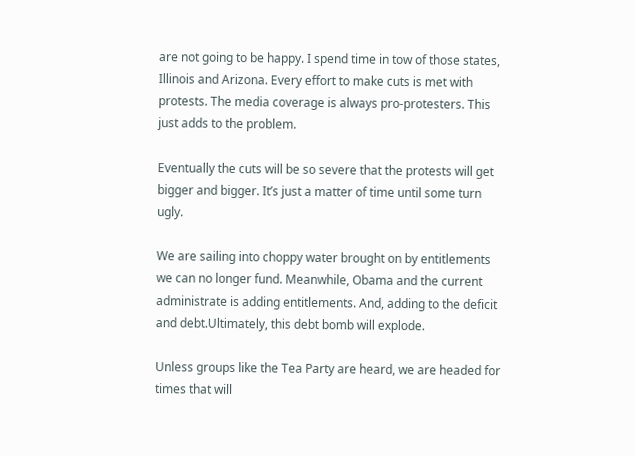are not going to be happy. I spend time in tow of those states, Illinois and Arizona. Every effort to make cuts is met with protests. The media coverage is always pro-protesters. This just adds to the problem.

Eventually the cuts will be so severe that the protests will get bigger and bigger. It’s just a matter of time until some turn ugly.

We are sailing into choppy water brought on by entitlements we can no longer fund. Meanwhile, Obama and the current administrate is adding entitlements. And, adding to the deficit and debt.Ultimately, this debt bomb will explode.

Unless groups like the Tea Party are heard, we are headed for times that will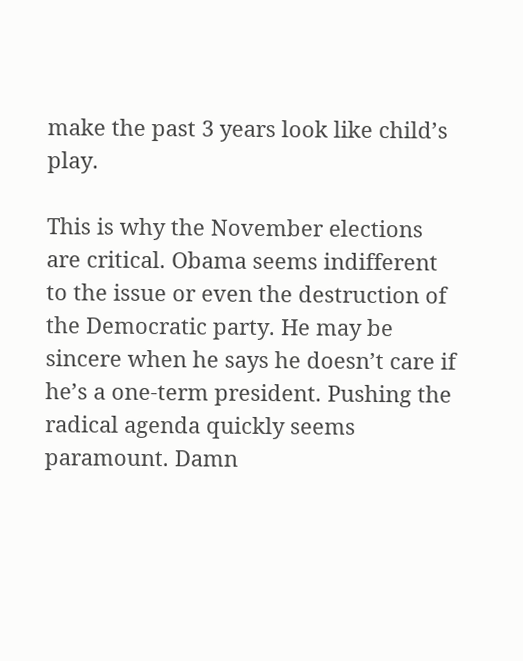make the past 3 years look like child’s play.

This is why the November elections are critical. Obama seems indifferent to the issue or even the destruction of the Democratic party. He may be sincere when he says he doesn’t care if he’s a one-term president. Pushing the radical agenda quickly seems paramount. Damn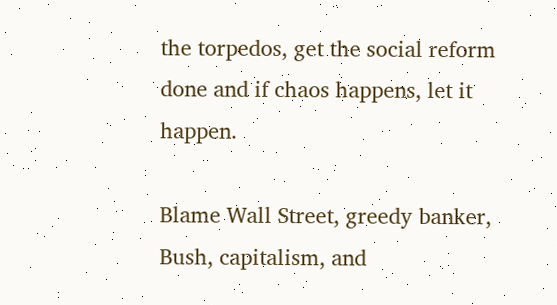the torpedos, get the social reform done and if chaos happens, let it happen.

Blame Wall Street, greedy banker, Bush, capitalism, and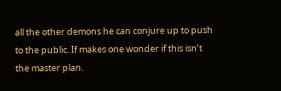all the other demons he can conjure up to push to the public. If makes one wonder if this isn’t the master plan.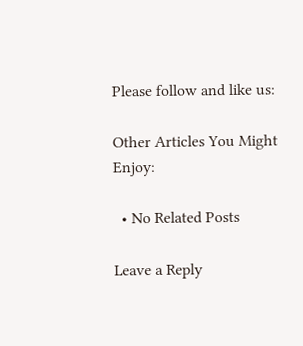Please follow and like us:

Other Articles You Might Enjoy:

  • No Related Posts

Leave a Reply